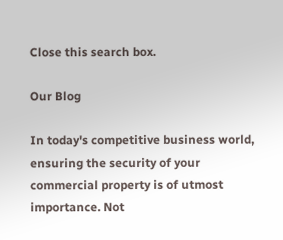Close this search box.

Our Blog

In today's competitive business world, ensuring the security of your commercial property is of utmost importance. Not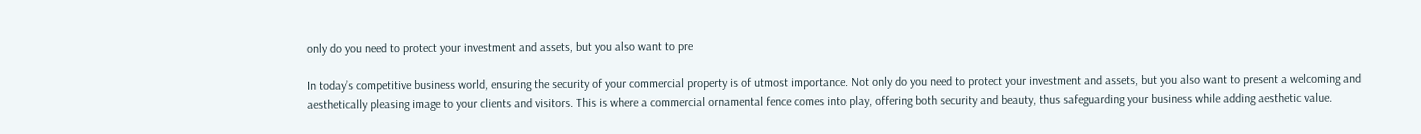only do you need to protect your investment and assets, but you also want to pre

In today’s competitive business world, ensuring the security of your commercial property is of utmost importance. Not only do you need to protect your investment and assets, but you also want to present a welcoming and aesthetically pleasing image to your clients and visitors. This is where a commercial ornamental fence comes into play, offering both security and beauty, thus safeguarding your business while adding aesthetic value.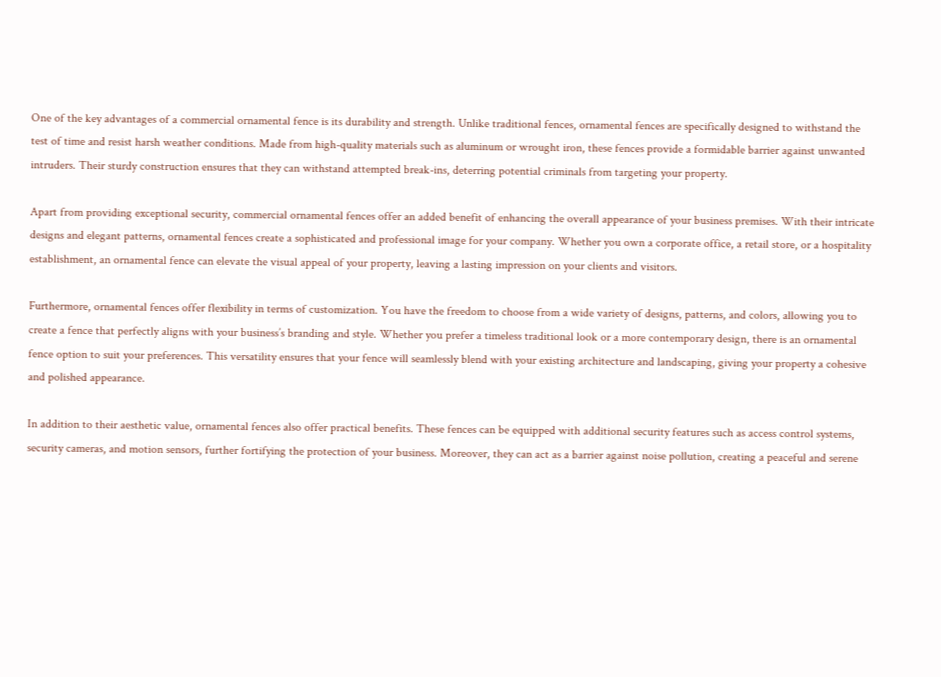One of the key advantages of a commercial ornamental fence is its durability and strength. Unlike traditional fences, ornamental fences are specifically designed to withstand the test of time and resist harsh weather conditions. Made from high-quality materials such as aluminum or wrought iron, these fences provide a formidable barrier against unwanted intruders. Their sturdy construction ensures that they can withstand attempted break-ins, deterring potential criminals from targeting your property.

Apart from providing exceptional security, commercial ornamental fences offer an added benefit of enhancing the overall appearance of your business premises. With their intricate designs and elegant patterns, ornamental fences create a sophisticated and professional image for your company. Whether you own a corporate office, a retail store, or a hospitality establishment, an ornamental fence can elevate the visual appeal of your property, leaving a lasting impression on your clients and visitors.

Furthermore, ornamental fences offer flexibility in terms of customization. You have the freedom to choose from a wide variety of designs, patterns, and colors, allowing you to create a fence that perfectly aligns with your business’s branding and style. Whether you prefer a timeless traditional look or a more contemporary design, there is an ornamental fence option to suit your preferences. This versatility ensures that your fence will seamlessly blend with your existing architecture and landscaping, giving your property a cohesive and polished appearance.

In addition to their aesthetic value, ornamental fences also offer practical benefits. These fences can be equipped with additional security features such as access control systems, security cameras, and motion sensors, further fortifying the protection of your business. Moreover, they can act as a barrier against noise pollution, creating a peaceful and serene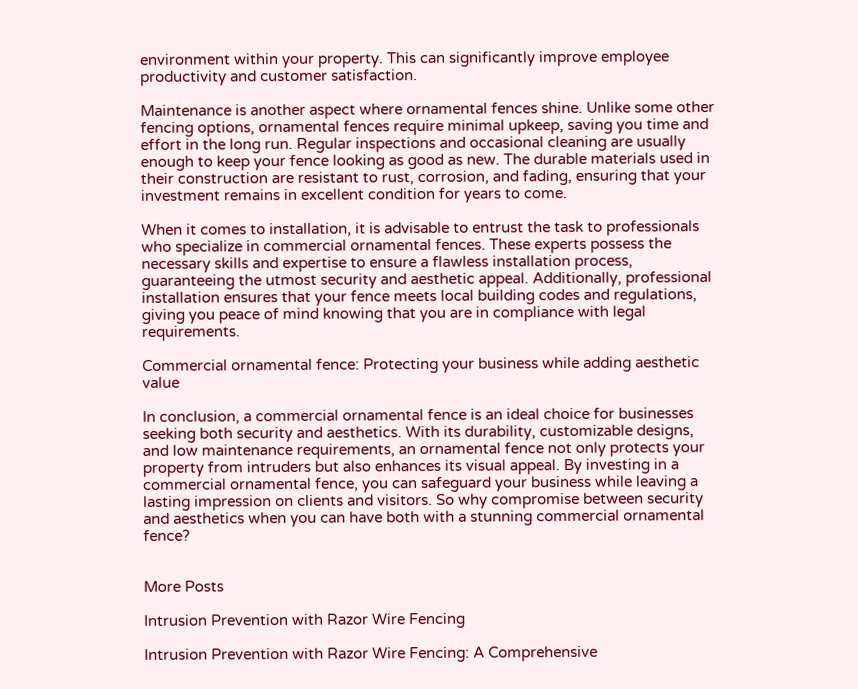environment within your property. This can significantly improve employee productivity and customer satisfaction.

Maintenance is another aspect where ornamental fences shine. Unlike some other fencing options, ornamental fences require minimal upkeep, saving you time and effort in the long run. Regular inspections and occasional cleaning are usually enough to keep your fence looking as good as new. The durable materials used in their construction are resistant to rust, corrosion, and fading, ensuring that your investment remains in excellent condition for years to come.

When it comes to installation, it is advisable to entrust the task to professionals who specialize in commercial ornamental fences. These experts possess the necessary skills and expertise to ensure a flawless installation process, guaranteeing the utmost security and aesthetic appeal. Additionally, professional installation ensures that your fence meets local building codes and regulations, giving you peace of mind knowing that you are in compliance with legal requirements.

Commercial ornamental fence: Protecting your business while adding aesthetic value

In conclusion, a commercial ornamental fence is an ideal choice for businesses seeking both security and aesthetics. With its durability, customizable designs, and low maintenance requirements, an ornamental fence not only protects your property from intruders but also enhances its visual appeal. By investing in a commercial ornamental fence, you can safeguard your business while leaving a lasting impression on clients and visitors. So why compromise between security and aesthetics when you can have both with a stunning commercial ornamental fence?


More Posts

Intrusion Prevention with Razor Wire Fencing

Intrusion Prevention with Razor Wire Fencing: A Comprehensive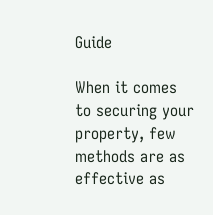Guide

When it comes to securing your property, few methods are as effective as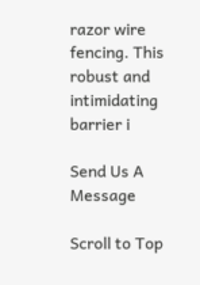razor wire fencing. This robust and intimidating barrier i

Send Us A Message

Scroll to Top